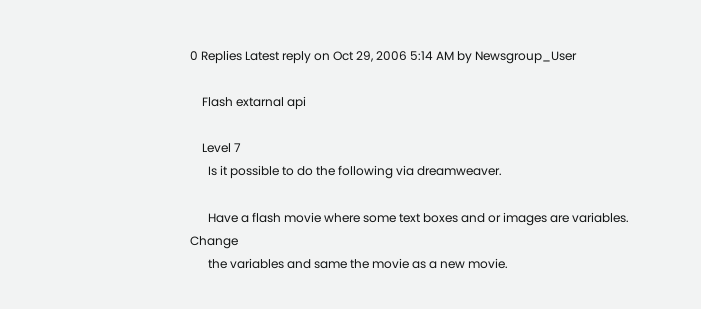0 Replies Latest reply on Oct 29, 2006 5:14 AM by Newsgroup_User

    Flash extarnal api

    Level 7
      Is it possible to do the following via dreamweaver.

      Have a flash movie where some text boxes and or images are variables. Change
      the variables and same the movie as a new movie.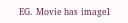EG. Movie has image1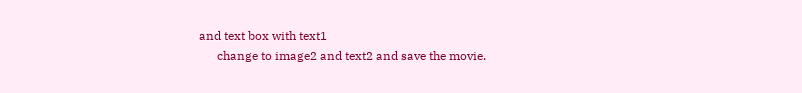and text box with text1
      change to image2 and text2 and save the movie.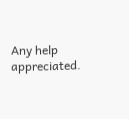Any help appreciated.